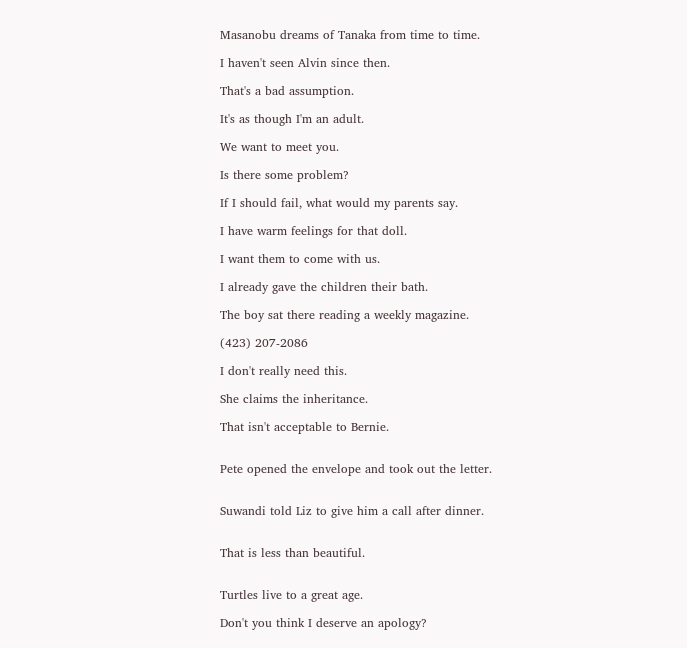Masanobu dreams of Tanaka from time to time.

I haven't seen Alvin since then.

That's a bad assumption.

It's as though I'm an adult.

We want to meet you.

Is there some problem?

If I should fail, what would my parents say.

I have warm feelings for that doll.

I want them to come with us.

I already gave the children their bath.

The boy sat there reading a weekly magazine.

(423) 207-2086

I don't really need this.

She claims the inheritance.

That isn't acceptable to Bernie.


Pete opened the envelope and took out the letter.


Suwandi told Liz to give him a call after dinner.


That is less than beautiful.


Turtles live to a great age.

Don't you think I deserve an apology?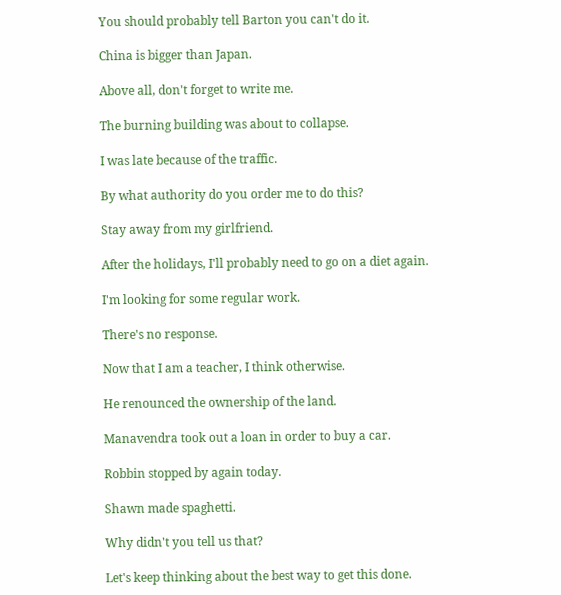You should probably tell Barton you can't do it.

China is bigger than Japan.

Above all, don't forget to write me.

The burning building was about to collapse.

I was late because of the traffic.

By what authority do you order me to do this?

Stay away from my girlfriend.

After the holidays, I'll probably need to go on a diet again.

I'm looking for some regular work.

There's no response.

Now that I am a teacher, I think otherwise.

He renounced the ownership of the land.

Manavendra took out a loan in order to buy a car.

Robbin stopped by again today.

Shawn made spaghetti.

Why didn't you tell us that?

Let's keep thinking about the best way to get this done.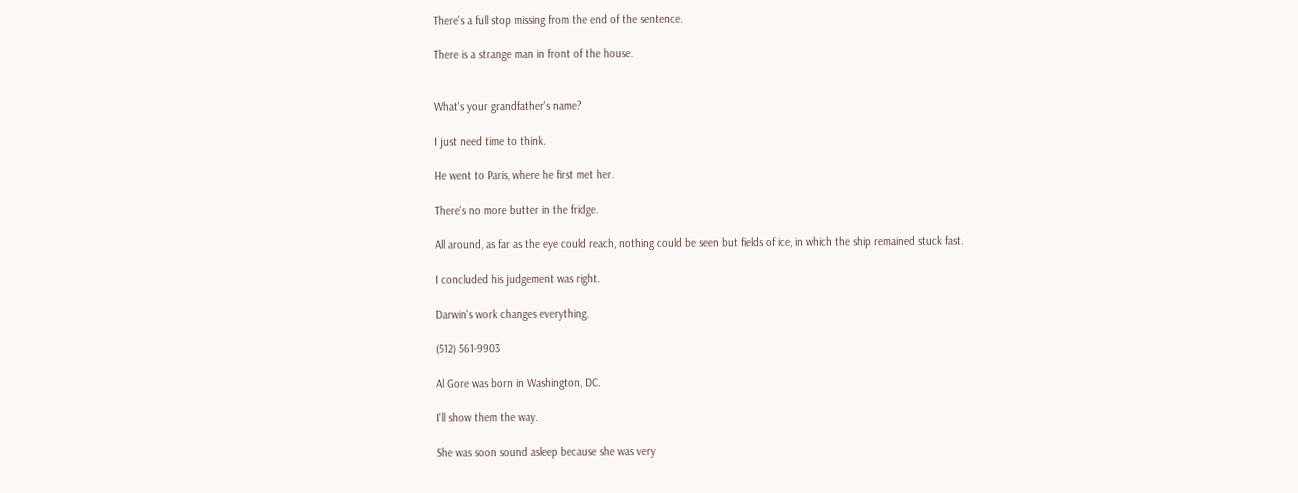There's a full stop missing from the end of the sentence.

There is a strange man in front of the house.


What's your grandfather's name?

I just need time to think.

He went to Paris, where he first met her.

There's no more butter in the fridge.

All around, as far as the eye could reach, nothing could be seen but fields of ice, in which the ship remained stuck fast.

I concluded his judgement was right.

Darwin's work changes everything.

(512) 561-9903

Al Gore was born in Washington, DC.

I'll show them the way.

She was soon sound asleep because she was very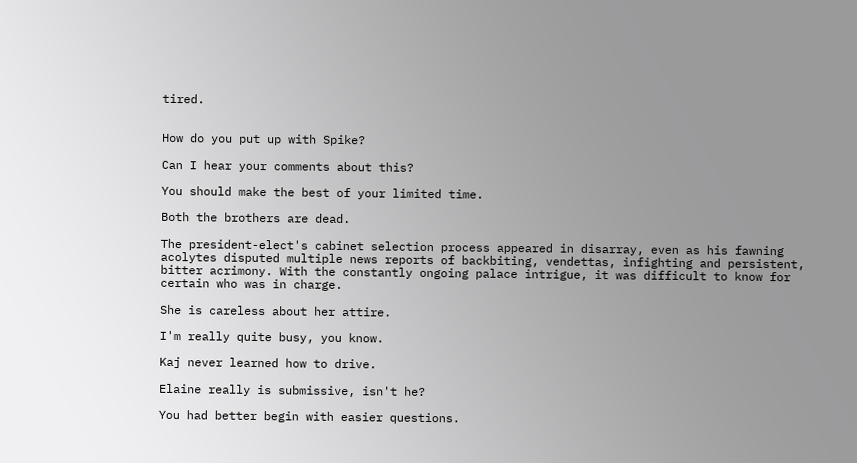tired.


How do you put up with Spike?

Can I hear your comments about this?

You should make the best of your limited time.

Both the brothers are dead.

The president-elect's cabinet selection process appeared in disarray, even as his fawning acolytes disputed multiple news reports of backbiting, vendettas, infighting and persistent, bitter acrimony. With the constantly ongoing palace intrigue, it was difficult to know for certain who was in charge.

She is careless about her attire.

I'm really quite busy, you know.

Kaj never learned how to drive.

Elaine really is submissive, isn't he?

You had better begin with easier questions.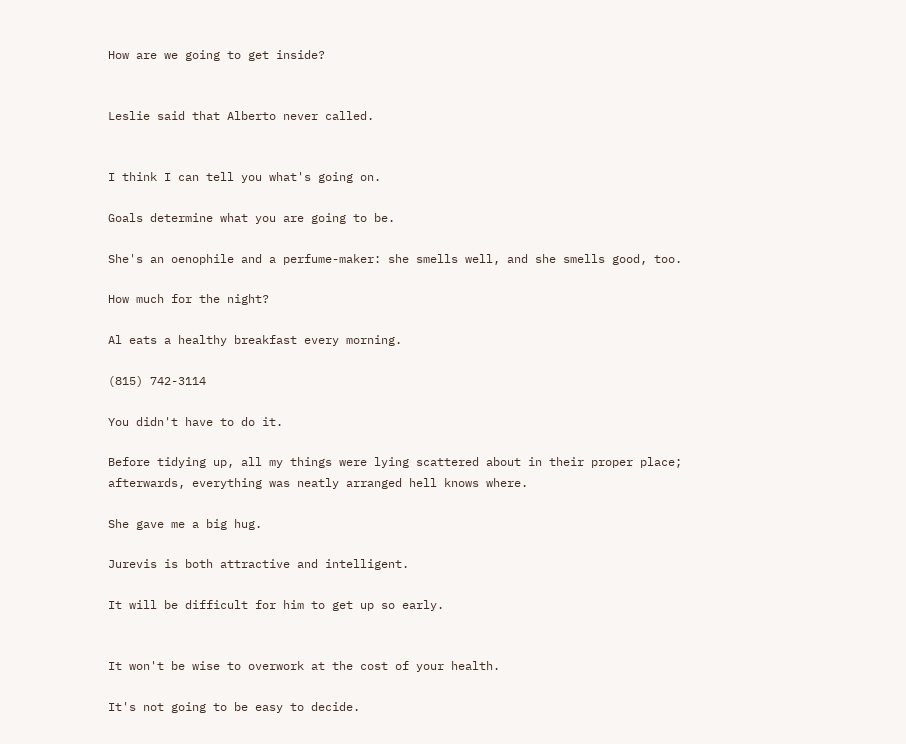How are we going to get inside?


Leslie said that Alberto never called.


I think I can tell you what's going on.

Goals determine what you are going to be.

She's an oenophile and a perfume-maker: she smells well, and she smells good, too.

How much for the night?

Al eats a healthy breakfast every morning.

(815) 742-3114

You didn't have to do it.

Before tidying up, all my things were lying scattered about in their proper place; afterwards, everything was neatly arranged hell knows where.

She gave me a big hug.

Jurevis is both attractive and intelligent.

It will be difficult for him to get up so early.


It won't be wise to overwork at the cost of your health.

It's not going to be easy to decide.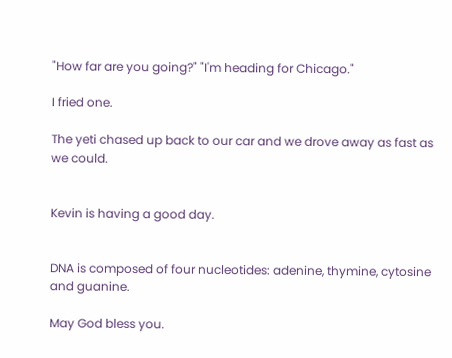"How far are you going?" "I'm heading for Chicago."

I fried one.

The yeti chased up back to our car and we drove away as fast as we could.


Kevin is having a good day.


DNA is composed of four nucleotides: adenine, thymine, cytosine and guanine.

May God bless you.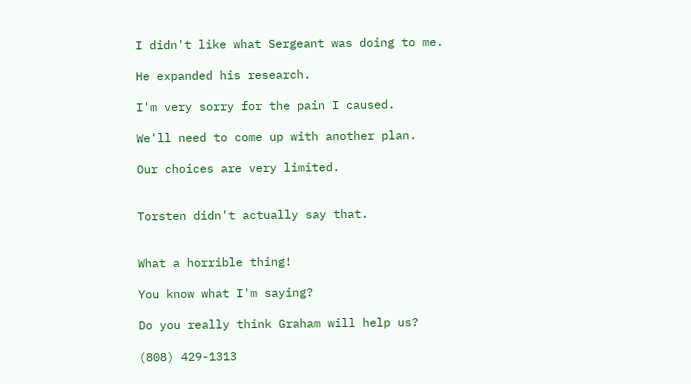I didn't like what Sergeant was doing to me.

He expanded his research.

I'm very sorry for the pain I caused.

We'll need to come up with another plan.

Our choices are very limited.


Torsten didn't actually say that.


What a horrible thing!

You know what I'm saying?

Do you really think Graham will help us?

(808) 429-1313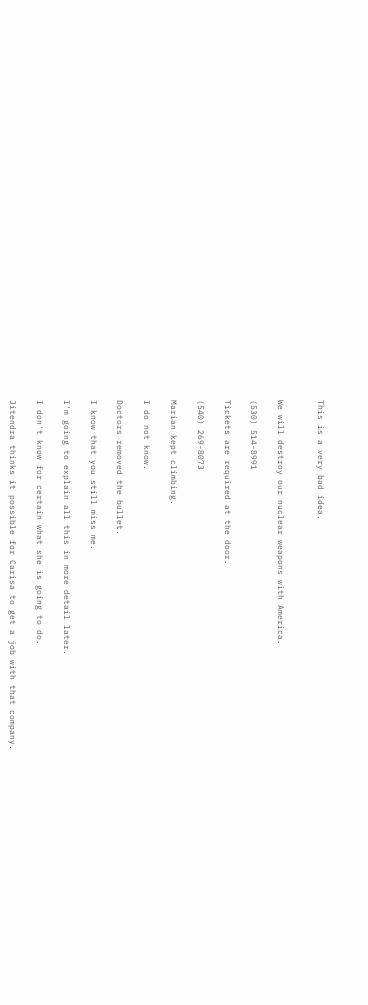This is a very bad idea.


We will destroy our nuclear weapons with America.

(530) 514-8991

Tickets are required at the door.

(540) 269-8073

Marian kept climbing.

I do not know.

Doctors removed the bullet.

I know that you still miss me.

I'm going to explain all this in more detail later.

I don't know for certain what she is going to do.

Jitendra thinks it possible for Carisa to get a job with that company.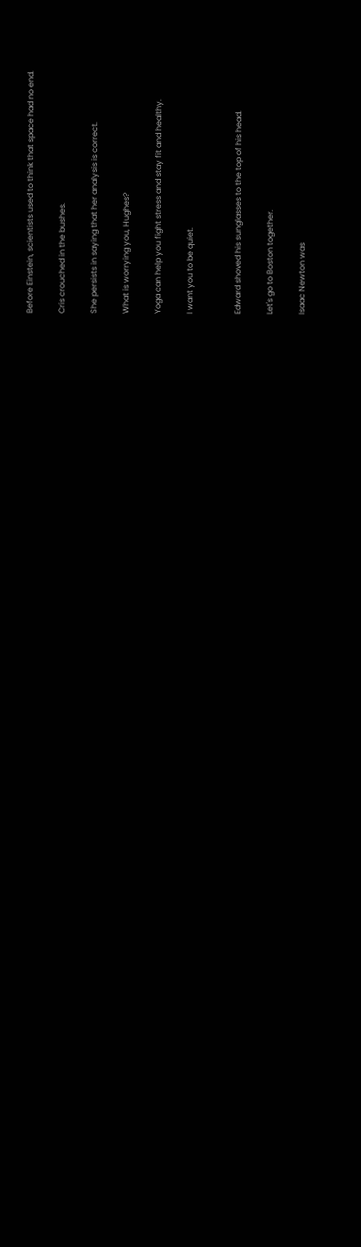Before Einstein, scientists used to think that space had no end.

Cris crouched in the bushes.

She persists in saying that her analysis is correct.

What is worrying you, Hughes?

Yoga can help you fight stress and stay fit and healthy.

I want you to be quiet.


Edward shoved his sunglasses to the top of his head.

Let's go to Boston together.

Isaac Newton was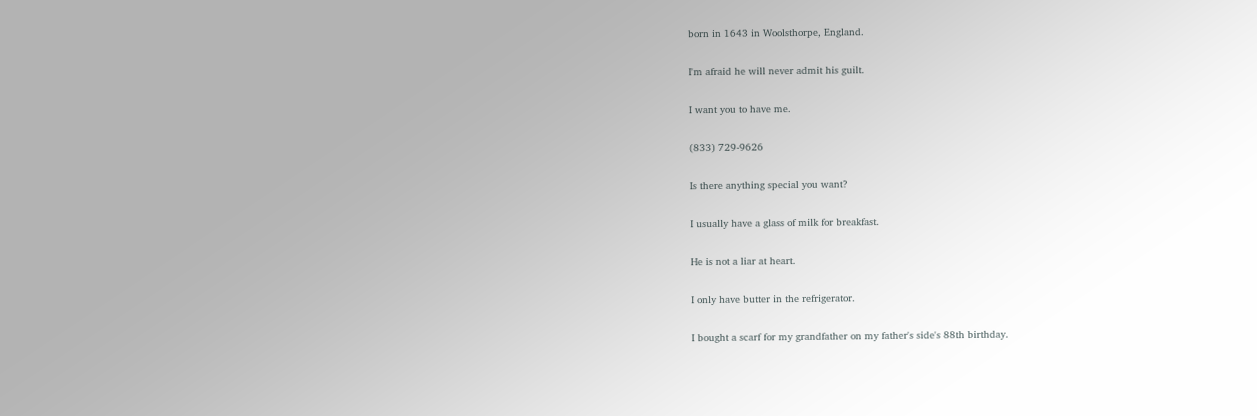born in 1643 in Woolsthorpe, England.

I'm afraid he will never admit his guilt.

I want you to have me.

(833) 729-9626

Is there anything special you want?

I usually have a glass of milk for breakfast.

He is not a liar at heart.

I only have butter in the refrigerator.

I bought a scarf for my grandfather on my father's side's 88th birthday.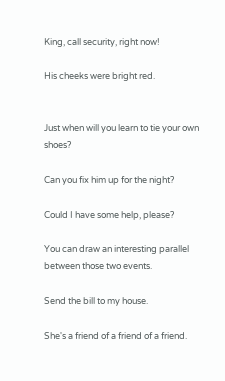King, call security, right now!

His cheeks were bright red.


Just when will you learn to tie your own shoes?

Can you fix him up for the night?

Could I have some help, please?

You can draw an interesting parallel between those two events.

Send the bill to my house.

She's a friend of a friend of a friend.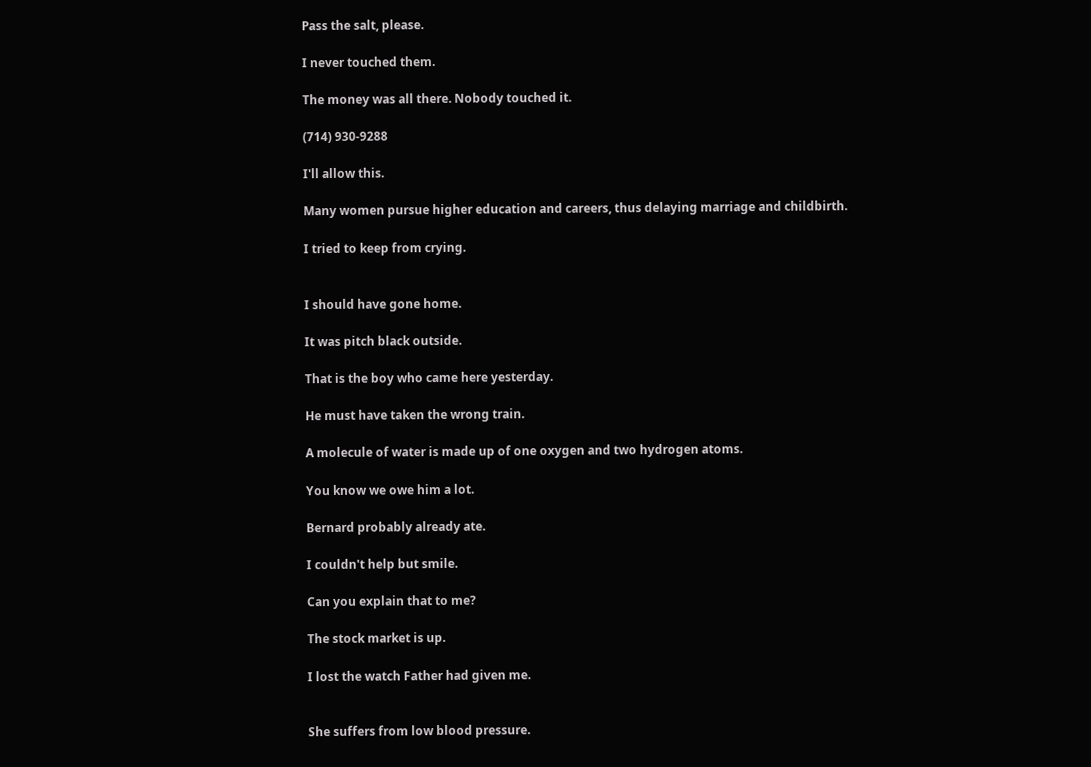Pass the salt, please.

I never touched them.

The money was all there. Nobody touched it.

(714) 930-9288

I'll allow this.

Many women pursue higher education and careers, thus delaying marriage and childbirth.

I tried to keep from crying.


I should have gone home.

It was pitch black outside.

That is the boy who came here yesterday.

He must have taken the wrong train.

A molecule of water is made up of one oxygen and two hydrogen atoms.

You know we owe him a lot.

Bernard probably already ate.

I couldn't help but smile.

Can you explain that to me?

The stock market is up.

I lost the watch Father had given me.


She suffers from low blood pressure.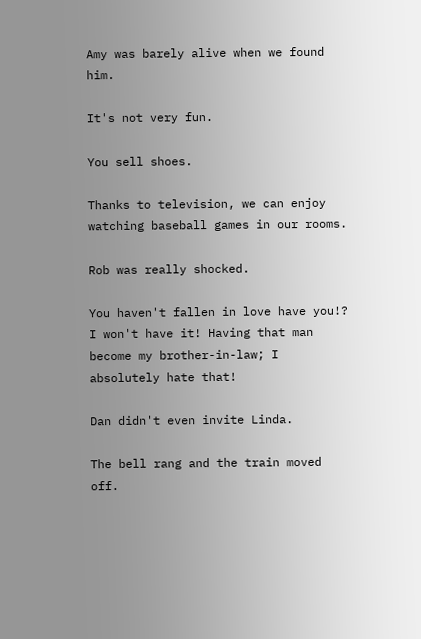Amy was barely alive when we found him.

It's not very fun.

You sell shoes.

Thanks to television, we can enjoy watching baseball games in our rooms.

Rob was really shocked.

You haven't fallen in love have you!? I won't have it! Having that man become my brother-in-law; I absolutely hate that!

Dan didn't even invite Linda.

The bell rang and the train moved off.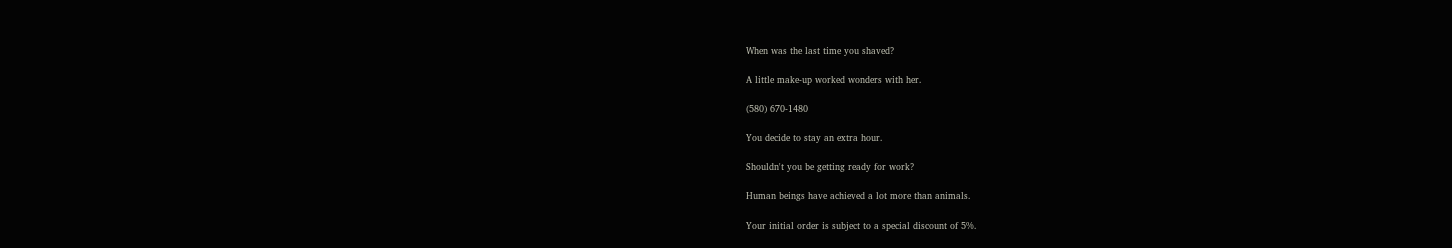When was the last time you shaved?

A little make-up worked wonders with her.

(580) 670-1480

You decide to stay an extra hour.

Shouldn't you be getting ready for work?

Human beings have achieved a lot more than animals.

Your initial order is subject to a special discount of 5%.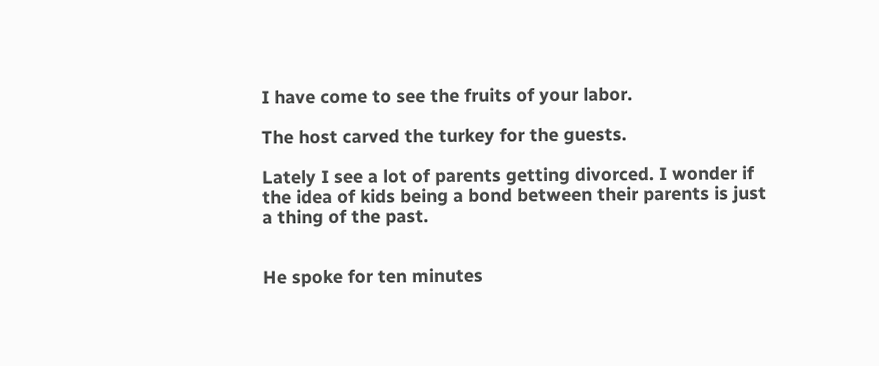I have come to see the fruits of your labor.

The host carved the turkey for the guests.

Lately I see a lot of parents getting divorced. I wonder if the idea of kids being a bond between their parents is just a thing of the past.


He spoke for ten minutes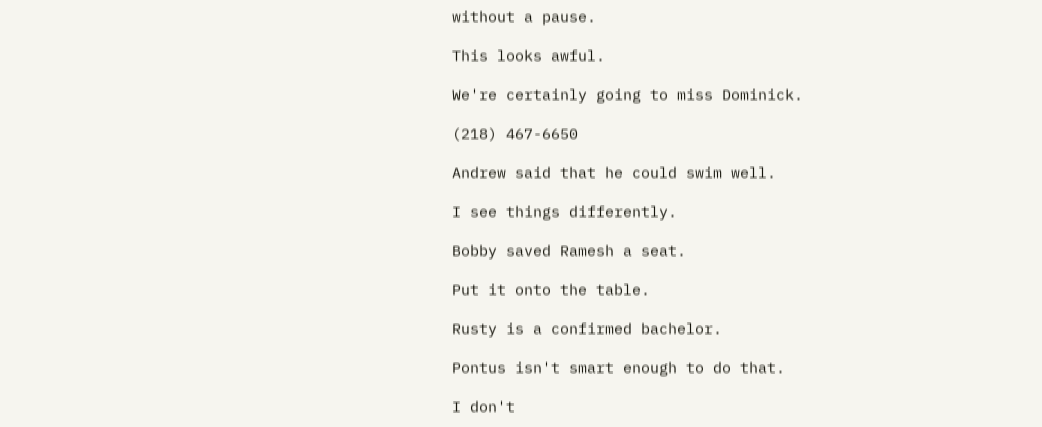without a pause.

This looks awful.

We're certainly going to miss Dominick.

(218) 467-6650

Andrew said that he could swim well.

I see things differently.

Bobby saved Ramesh a seat.

Put it onto the table.

Rusty is a confirmed bachelor.

Pontus isn't smart enough to do that.

I don't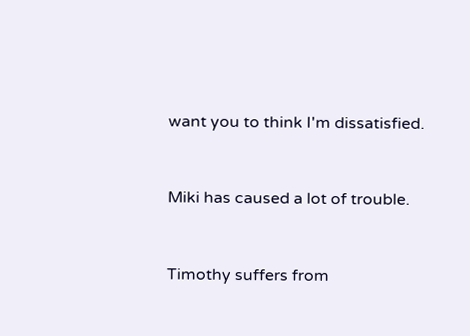want you to think I'm dissatisfied.


Miki has caused a lot of trouble.


Timothy suffers from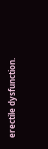erectile dysfunction.